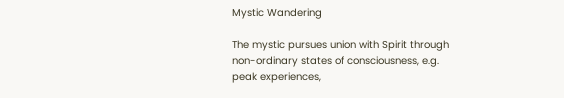Mystic Wandering

The mystic pursues union with Spirit through non-ordinary states of consciousness, e.g. peak experiences,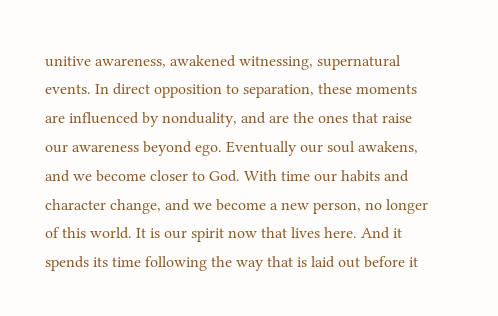unitive awareness, awakened witnessing, supernatural events. In direct opposition to separation, these moments are influenced by nonduality, and are the ones that raise our awareness beyond ego. Eventually our soul awakens, and we become closer to God. With time our habits and character change, and we become a new person, no longer of this world. It is our spirit now that lives here. And it spends its time following the way that is laid out before it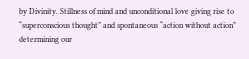by Divinity. Stillness of mind and unconditional love giving rise to “superconscious thought” and spontaneous “action without action” determining our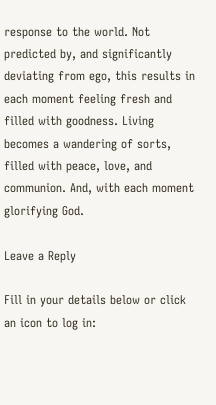response to the world. Not predicted by, and significantly deviating from ego, this results in each moment feeling fresh and filled with goodness. Living becomes a wandering of sorts, filled with peace, love, and communion. And, with each moment glorifying God.

Leave a Reply

Fill in your details below or click an icon to log in: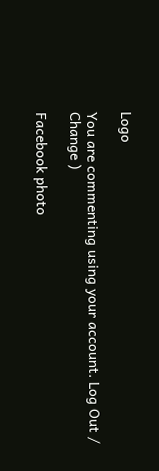Logo

You are commenting using your account. Log Out /  Change )

Facebook photo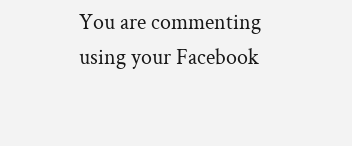You are commenting using your Facebook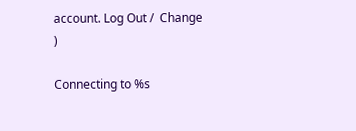account. Log Out /  Change )

Connecting to %s